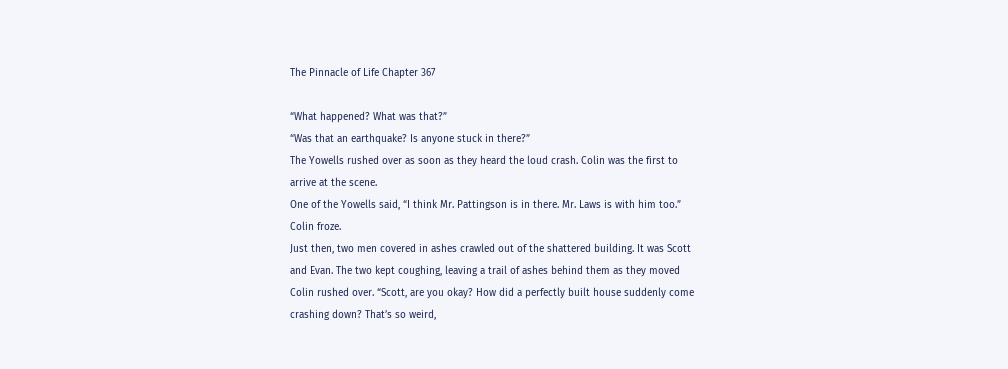The Pinnacle of Life Chapter 367

“What happened? What was that?”
“Was that an earthquake? Is anyone stuck in there?”
The Yowells rushed over as soon as they heard the loud crash. Colin was the first to
arrive at the scene.
One of the Yowells said, “I think Mr. Pattingson is in there. Mr. Laws is with him too.”
Colin froze.
Just then, two men covered in ashes crawled out of the shattered building. It was Scott
and Evan. The two kept coughing, leaving a trail of ashes behind them as they moved
Colin rushed over. “Scott, are you okay? How did a perfectly built house suddenly come
crashing down? That’s so weird,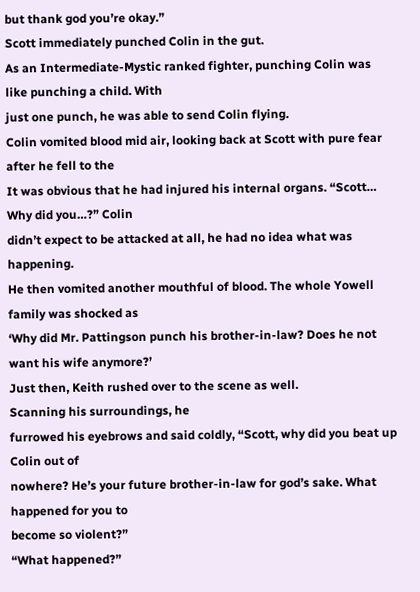but thank god you’re okay.”
Scott immediately punched Colin in the gut.
As an Intermediate-Mystic ranked fighter, punching Colin was like punching a child. With
just one punch, he was able to send Colin flying.
Colin vomited blood mid air, looking back at Scott with pure fear after he fell to the
It was obvious that he had injured his internal organs. “Scott… Why did you…?” Colin
didn’t expect to be attacked at all, he had no idea what was happening.
He then vomited another mouthful of blood. The whole Yowell family was shocked as
‘Why did Mr. Pattingson punch his brother-in-law? Does he not want his wife anymore?’
Just then, Keith rushed over to the scene as well.
Scanning his surroundings, he
furrowed his eyebrows and said coldly, “Scott, why did you beat up Colin out of
nowhere? He’s your future brother-in-law for god’s sake. What happened for you to
become so violent?”
“What happened?”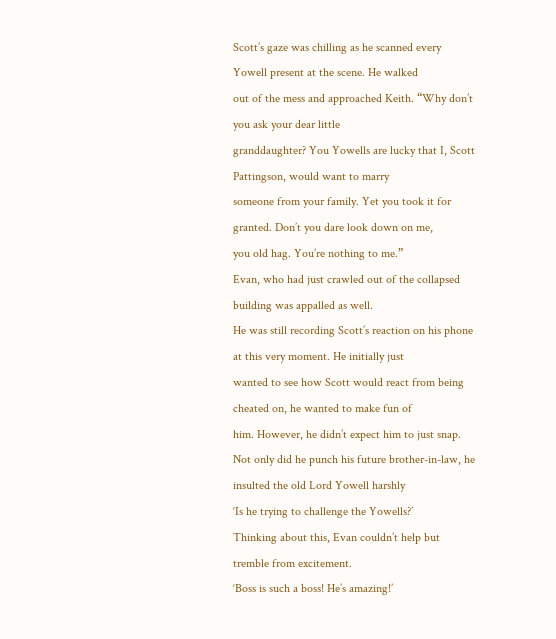Scott’s gaze was chilling as he scanned every Yowell present at the scene. He walked
out of the mess and approached Keith. “Why don’t you ask your dear little
granddaughter? You Yowells are lucky that I, Scott Pattingson, would want to marry
someone from your family. Yet you took it for granted. Don’t you dare look down on me,
you old hag. You’re nothing to me.”
Evan, who had just crawled out of the collapsed building was appalled as well.
He was still recording Scott’s reaction on his phone at this very moment. He initially just
wanted to see how Scott would react from being cheated on, he wanted to make fun of
him. However, he didn’t expect him to just snap.
Not only did he punch his future brother-in-law, he insulted the old Lord Yowell harshly
‘Is he trying to challenge the Yowells?’
Thinking about this, Evan couldn’t help but tremble from excitement.
‘Boss is such a boss! He’s amazing!’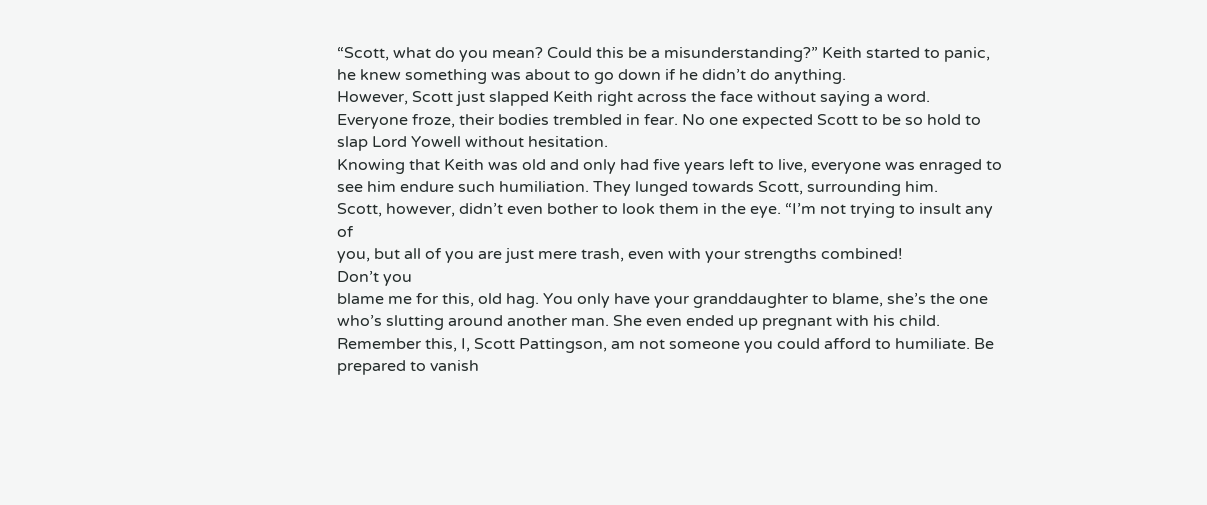“Scott, what do you mean? Could this be a misunderstanding?” Keith started to panic,
he knew something was about to go down if he didn’t do anything.
However, Scott just slapped Keith right across the face without saying a word.
Everyone froze, their bodies trembled in fear. No one expected Scott to be so hold to
slap Lord Yowell without hesitation.
Knowing that Keith was old and only had five years left to live, everyone was enraged to
see him endure such humiliation. They lunged towards Scott, surrounding him.
Scott, however, didn’t even bother to look them in the eye. “I’m not trying to insult any of
you, but all of you are just mere trash, even with your strengths combined!
Don’t you
blame me for this, old hag. You only have your granddaughter to blame, she’s the one
who’s slutting around another man. She even ended up pregnant with his child.
Remember this, I, Scott Pattingson, am not someone you could afford to humiliate. Be
prepared to vanish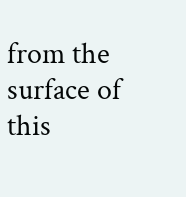from the surface of this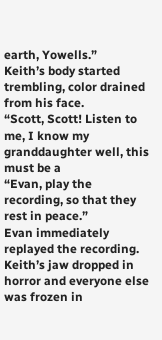earth, Yowells.”
Keith’s body started trembling, color drained from his face.
“Scott, Scott! Listen to me, I know my granddaughter well, this must be a
“Evan, play the recording, so that they rest in peace.”
Evan immediately replayed the recording.
Keith’s jaw dropped in horror and everyone else was frozen in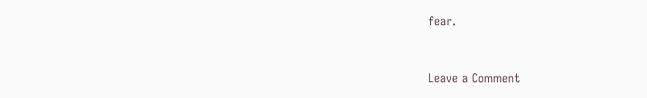fear.


Leave a Comment